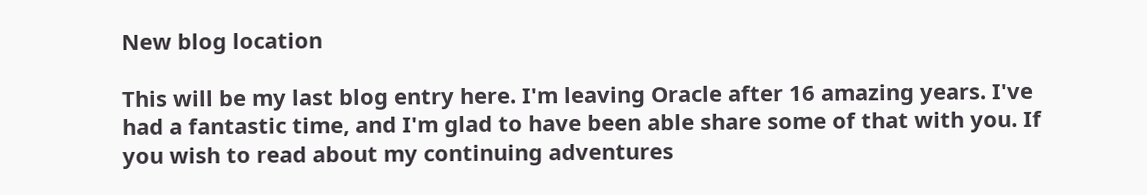New blog location

This will be my last blog entry here. I'm leaving Oracle after 16 amazing years. I've had a fantastic time, and I'm glad to have been able share some of that with you. If you wish to read about my continuing adventures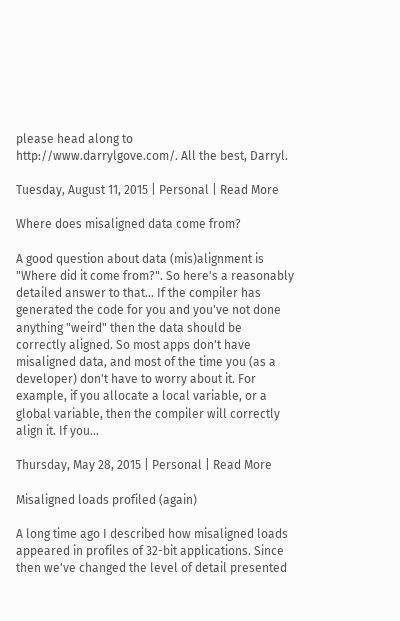please head along to http://www.darrylgove.com/. All the best, Darryl.

Tuesday, August 11, 2015 | Personal | Read More

Where does misaligned data come from?

A good question about data (mis)alignment is "Where did it come from?". So here's a reasonably detailed answer to that... If the compiler has generated the code for you and you've not done anything "weird" then the data should be correctly aligned. So most apps don't have misaligned data, and most of the time you (as a developer) don't have to worry about it. For example, if you allocate a local variable, or a global variable, then the compiler will correctly align it. If you...

Thursday, May 28, 2015 | Personal | Read More

Misaligned loads profiled (again)

A long time ago I described how misaligned loads appeared in profiles of 32-bit applications. Since then we've changed the level of detail presented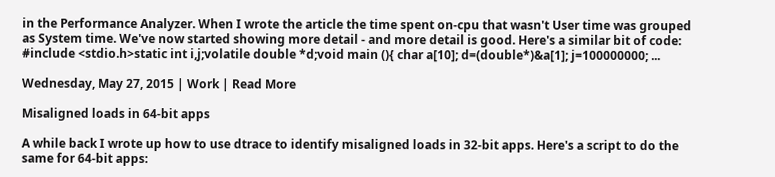in the Performance Analyzer. When I wrote the article the time spent on-cpu that wasn't User time was grouped as System time. We've now started showing more detail - and more detail is good. Here's a similar bit of code: #include <stdio.h>static int i,j;volatile double *d;void main (){ char a[10]; d=(double*)&a[1]; j=100000000; ...

Wednesday, May 27, 2015 | Work | Read More

Misaligned loads in 64-bit apps

A while back I wrote up how to use dtrace to identify misaligned loads in 32-bit apps. Here's a script to do the same for 64-bit apps: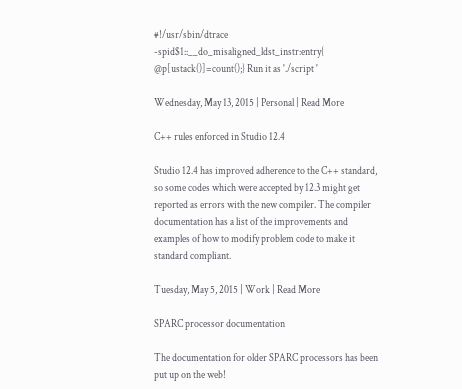#!/usr/sbin/dtrace -spid$1::__do_misaligned_ldst_instr:entry{ @p[ustack()]=count();} Run it as './script '

Wednesday, May 13, 2015 | Personal | Read More

C++ rules enforced in Studio 12.4

Studio 12.4 has improved adherence to the C++ standard, so some codes which were accepted by 12.3 might get reported as errors with the new compiler. The compiler documentation has a list of the improvements and examples of how to modify problem code to make it standard compliant.

Tuesday, May 5, 2015 | Work | Read More

SPARC processor documentation

The documentation for older SPARC processors has been put up on the web!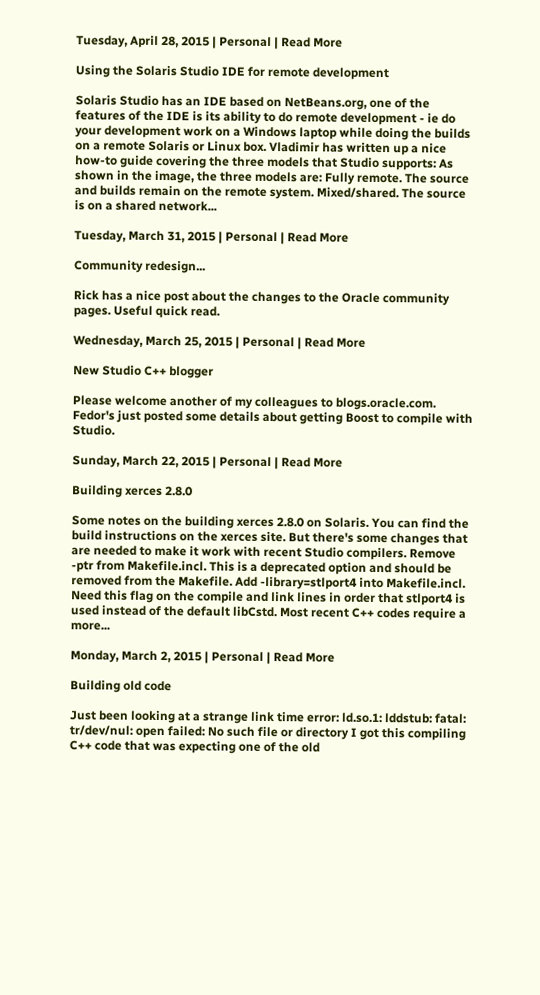Tuesday, April 28, 2015 | Personal | Read More

Using the Solaris Studio IDE for remote development

Solaris Studio has an IDE based on NetBeans.org, one of the features of the IDE is its ability to do remote development - ie do your development work on a Windows laptop while doing the builds on a remote Solaris or Linux box. Vladimir has written up a nice how-to guide covering the three models that Studio supports: As shown in the image, the three models are: Fully remote. The source and builds remain on the remote system. Mixed/shared. The source is on a shared network...

Tuesday, March 31, 2015 | Personal | Read More

Community redesign...

Rick has a nice post about the changes to the Oracle community pages. Useful quick read.

Wednesday, March 25, 2015 | Personal | Read More

New Studio C++ blogger

Please welcome another of my colleagues to blogs.oracle.com. Fedor's just posted some details about getting Boost to compile with Studio.

Sunday, March 22, 2015 | Personal | Read More

Building xerces 2.8.0

Some notes on the building xerces 2.8.0 on Solaris. You can find the build instructions on the xerces site. But there's some changes that are needed to make it work with recent Studio compilers. Remove -ptr from Makefile.incl. This is a deprecated option and should be removed from the Makefile. Add -library=stlport4 into Makefile.incl. Need this flag on the compile and link lines in order that stlport4 is used instead of the default libCstd. Most recent C++ codes require a more...

Monday, March 2, 2015 | Personal | Read More

Building old code

Just been looking at a strange link time error: ld.so.1: lddstub: fatal: tr/dev/nul: open failed: No such file or directory I got this compiling C++ code that was expecting one of the old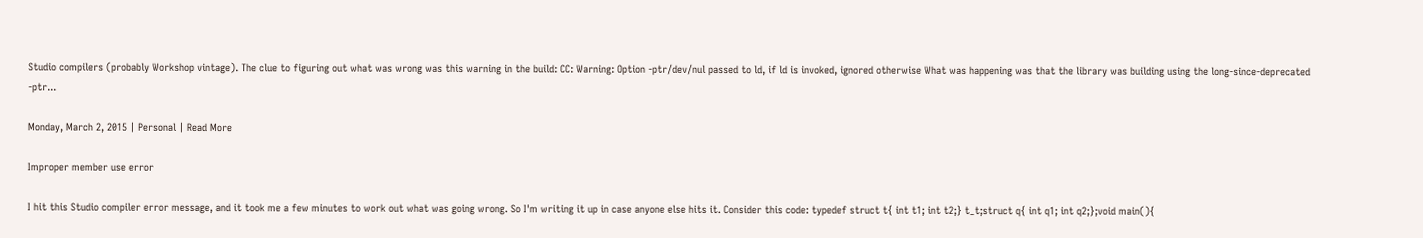Studio compilers (probably Workshop vintage). The clue to figuring out what was wrong was this warning in the build: CC: Warning: Option -ptr/dev/nul passed to ld, if ld is invoked, ignored otherwise What was happening was that the library was building using the long-since-deprecated -ptr...

Monday, March 2, 2015 | Personal | Read More

Improper member use error

I hit this Studio compiler error message, and it took me a few minutes to work out what was going wrong. So I'm writing it up in case anyone else hits it. Consider this code: typedef struct t{ int t1; int t2;} t_t;struct q{ int q1; int q2;};void main(){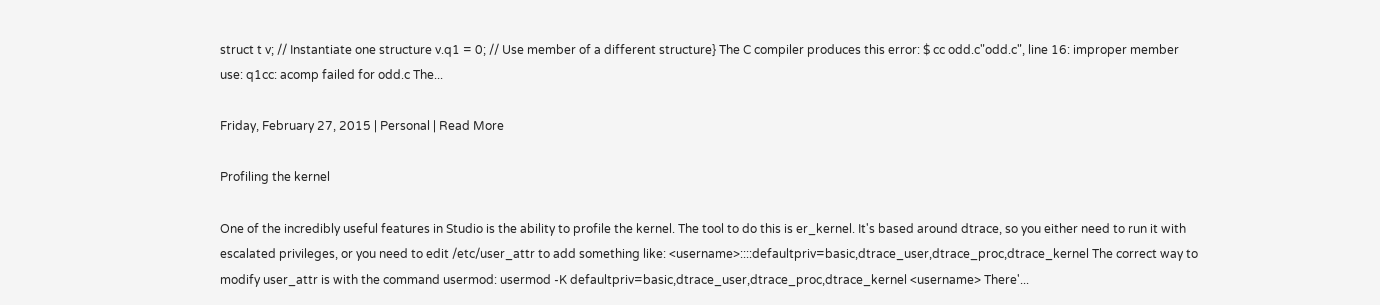struct t v; // Instantiate one structure v.q1 = 0; // Use member of a different structure} The C compiler produces this error: $ cc odd.c"odd.c", line 16: improper member use: q1cc: acomp failed for odd.c The...

Friday, February 27, 2015 | Personal | Read More

Profiling the kernel

One of the incredibly useful features in Studio is the ability to profile the kernel. The tool to do this is er_kernel. It's based around dtrace, so you either need to run it with escalated privileges, or you need to edit /etc/user_attr to add something like: <username>::::defaultpriv=basic,dtrace_user,dtrace_proc,dtrace_kernel The correct way to modify user_attr is with the command usermod: usermod -K defaultpriv=basic,dtrace_user,dtrace_proc,dtrace_kernel <username> There'...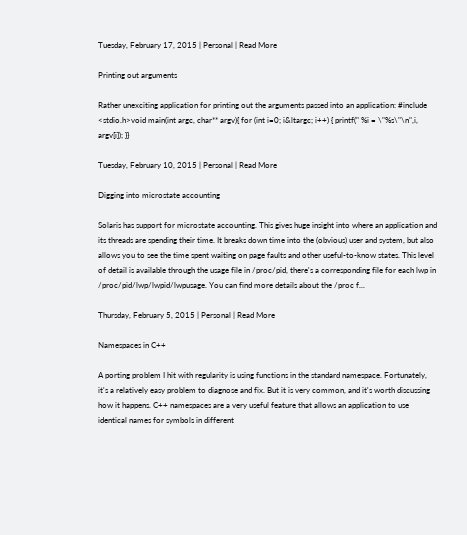Tuesday, February 17, 2015 | Personal | Read More

Printing out arguments

Rather unexciting application for printing out the arguments passed into an application: #include <stdio.h>void main(int argc, char** argv){ for (int i=0; i&ltargc; i++) { printf(" %i = \"%s\"\n",i, argv[i]); }}

Tuesday, February 10, 2015 | Personal | Read More

Digging into microstate accounting

Solaris has support for microstate accounting. This gives huge insight into where an application and its threads are spending their time. It breaks down time into the (obvious) user and system, but also allows you to see the time spent waiting on page faults and other useful-to-know states. This level of detail is available through the usage file in /proc/pid, there's a corresponding file for each lwp in /proc/pid/lwp/lwpid/lwpusage. You can find more details about the /proc f...

Thursday, February 5, 2015 | Personal | Read More

Namespaces in C++

A porting problem I hit with regularity is using functions in the standard namespace. Fortunately, it's a relatively easy problem to diagnose and fix. But it is very common, and it's worth discussing how it happens. C++ namespaces are a very useful feature that allows an application to use identical names for symbols in different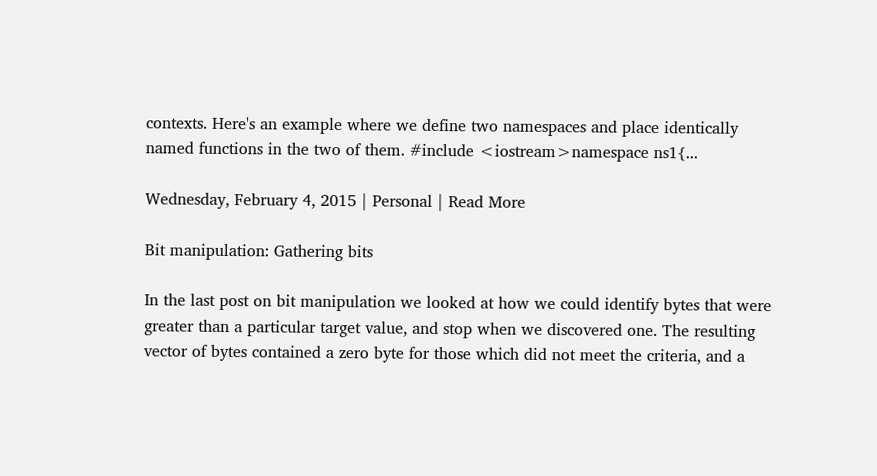contexts. Here's an example where we define two namespaces and place identically named functions in the two of them. #include <iostream>namespace ns1{...

Wednesday, February 4, 2015 | Personal | Read More

Bit manipulation: Gathering bits

In the last post on bit manipulation we looked at how we could identify bytes that were greater than a particular target value, and stop when we discovered one. The resulting vector of bytes contained a zero byte for those which did not meet the criteria, and a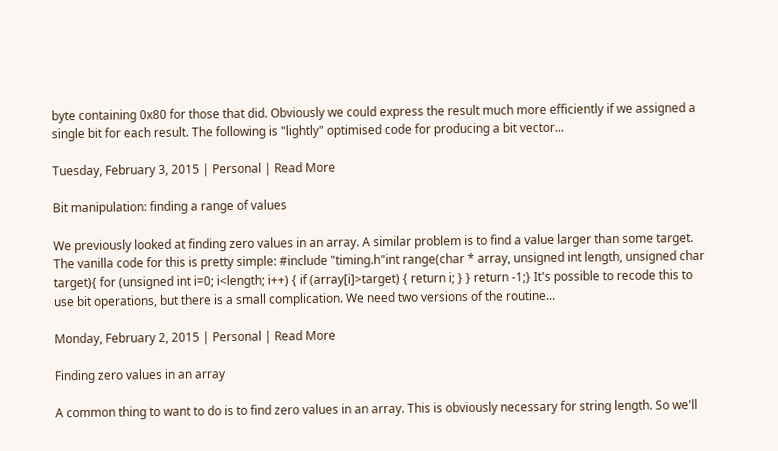byte containing 0x80 for those that did. Obviously we could express the result much more efficiently if we assigned a single bit for each result. The following is "lightly" optimised code for producing a bit vector...

Tuesday, February 3, 2015 | Personal | Read More

Bit manipulation: finding a range of values

We previously looked at finding zero values in an array. A similar problem is to find a value larger than some target. The vanilla code for this is pretty simple: #include "timing.h"int range(char * array, unsigned int length, unsigned char target){ for (unsigned int i=0; i<length; i++) { if (array[i]>target) { return i; } } return -1;} It's possible to recode this to use bit operations, but there is a small complication. We need two versions of the routine...

Monday, February 2, 2015 | Personal | Read More

Finding zero values in an array

A common thing to want to do is to find zero values in an array. This is obviously necessary for string length. So we'll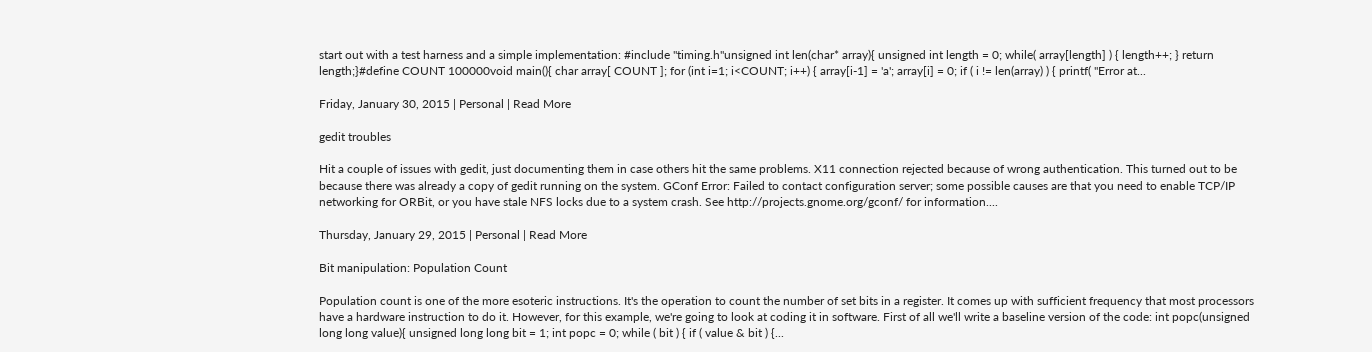start out with a test harness and a simple implementation: #include "timing.h"unsigned int len(char* array){ unsigned int length = 0; while( array[length] ) { length++; } return length;}#define COUNT 100000void main(){ char array[ COUNT ]; for (int i=1; i<COUNT; i++) { array[i-1] = 'a'; array[i] = 0; if ( i != len(array) ) { printf( "Error at...

Friday, January 30, 2015 | Personal | Read More

gedit troubles

Hit a couple of issues with gedit, just documenting them in case others hit the same problems. X11 connection rejected because of wrong authentication. This turned out to be because there was already a copy of gedit running on the system. GConf Error: Failed to contact configuration server; some possible causes are that you need to enable TCP/IP networking for ORBit, or you have stale NFS locks due to a system crash. See http://projects.gnome.org/gconf/ for information....

Thursday, January 29, 2015 | Personal | Read More

Bit manipulation: Population Count

Population count is one of the more esoteric instructions. It's the operation to count the number of set bits in a register. It comes up with sufficient frequency that most processors have a hardware instruction to do it. However, for this example, we're going to look at coding it in software. First of all we'll write a baseline version of the code: int popc(unsigned long long value){ unsigned long long bit = 1; int popc = 0; while ( bit ) { if ( value & bit ) {...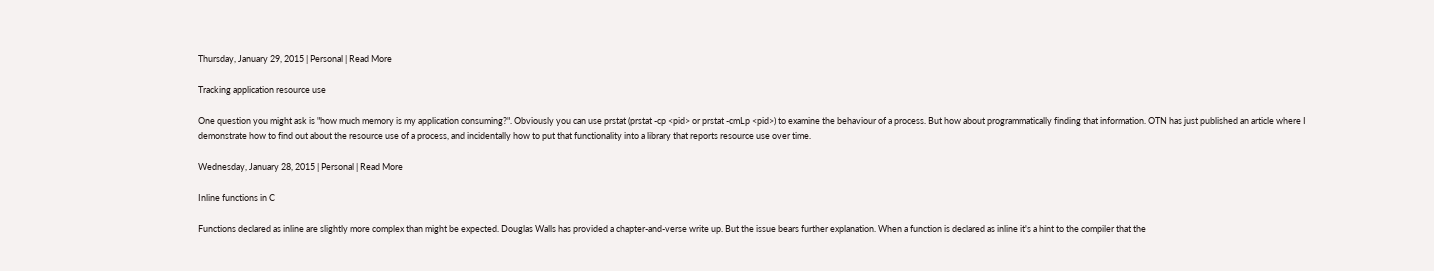Thursday, January 29, 2015 | Personal | Read More

Tracking application resource use

One question you might ask is "how much memory is my application consuming?". Obviously you can use prstat (prstat -cp <pid> or prstat -cmLp <pid>) to examine the behaviour of a process. But how about programmatically finding that information. OTN has just published an article where I demonstrate how to find out about the resource use of a process, and incidentally how to put that functionality into a library that reports resource use over time.

Wednesday, January 28, 2015 | Personal | Read More

Inline functions in C

Functions declared as inline are slightly more complex than might be expected. Douglas Walls has provided a chapter-and-verse write up. But the issue bears further explanation. When a function is declared as inline it's a hint to the compiler that the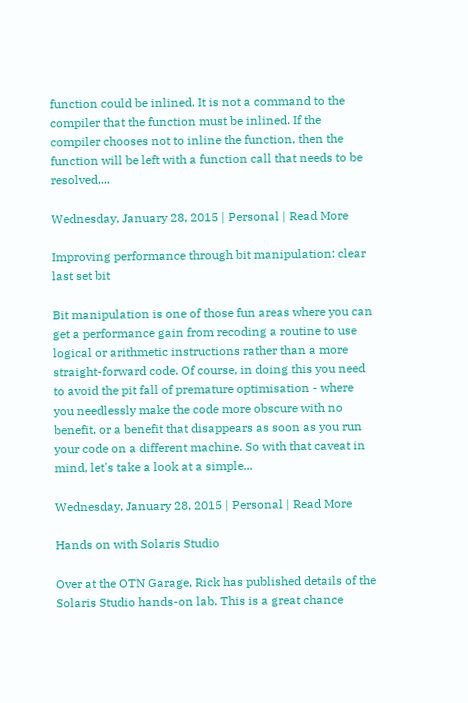function could be inlined. It is not a command to the compiler that the function must be inlined. If the compiler chooses not to inline the function, then the function will be left with a function call that needs to be resolved,...

Wednesday, January 28, 2015 | Personal | Read More

Improving performance through bit manipulation: clear last set bit

Bit manipulation is one of those fun areas where you can get a performance gain from recoding a routine to use logical or arithmetic instructions rather than a more straight-forward code. Of course, in doing this you need to avoid the pit fall of premature optimisation - where you needlessly make the code more obscure with no benefit, or a benefit that disappears as soon as you run your code on a different machine. So with that caveat in mind, let's take a look at a simple...

Wednesday, January 28, 2015 | Personal | Read More

Hands on with Solaris Studio

Over at the OTN Garage, Rick has published details of the Solaris Studio hands-on lab. This is a great chance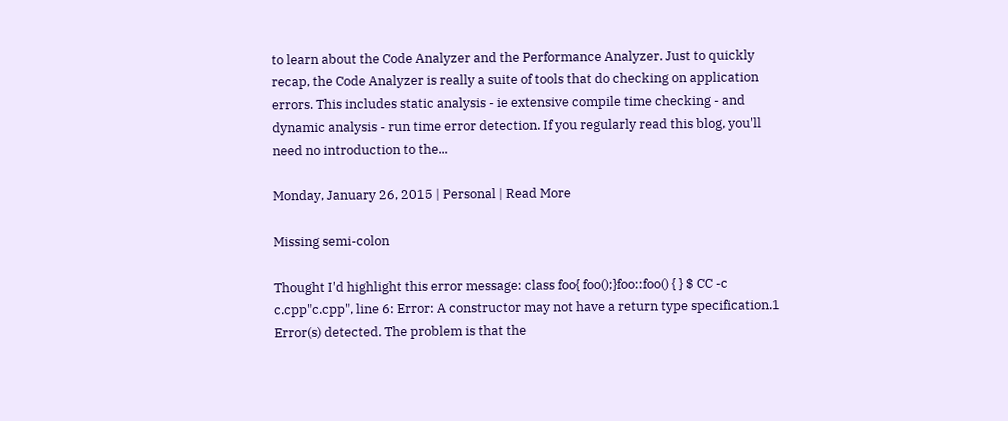to learn about the Code Analyzer and the Performance Analyzer. Just to quickly recap, the Code Analyzer is really a suite of tools that do checking on application errors. This includes static analysis - ie extensive compile time checking - and dynamic analysis - run time error detection. If you regularly read this blog, you'll need no introduction to the...

Monday, January 26, 2015 | Personal | Read More

Missing semi-colon

Thought I'd highlight this error message: class foo{ foo();}foo::foo() { } $ CC -c c.cpp"c.cpp", line 6: Error: A constructor may not have a return type specification.1 Error(s) detected. The problem is that the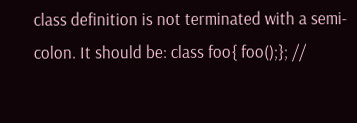class definition is not terminated with a semi-colon. It should be: class foo{ foo();}; //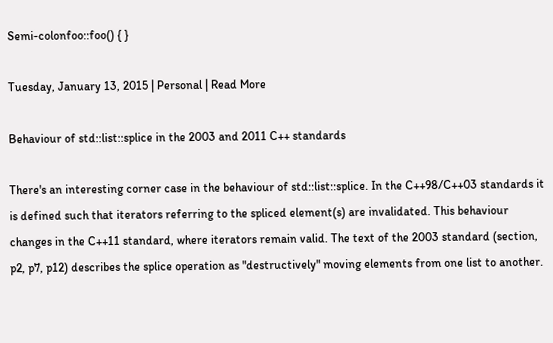Semi-colonfoo::foo() { }

Tuesday, January 13, 2015 | Personal | Read More

Behaviour of std::list::splice in the 2003 and 2011 C++ standards

There's an interesting corner case in the behaviour of std::list::splice. In the C++98/C++03 standards it is defined such that iterators referring to the spliced element(s) are invalidated. This behaviour changes in the C++11 standard, where iterators remain valid. The text of the 2003 standard (section, p2, p7, p12) describes the splice operation as "destructively" moving elements from one list to another.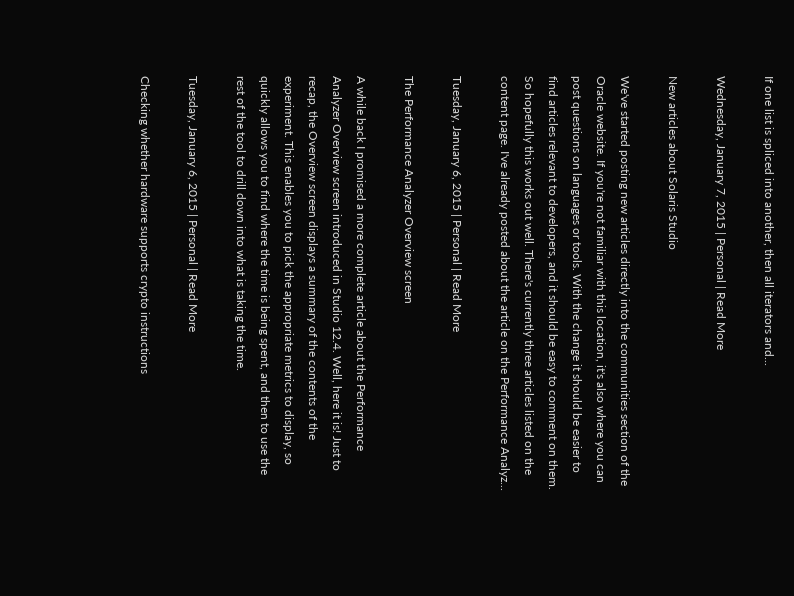If one list is spliced into another, then all iterators and...

Wednesday, January 7, 2015 | Personal | Read More

New articles about Solaris Studio

We've started posting new articles directly into the communities section of the Oracle website. If you're not familiar with this location, it's also where you can post questions on languages or tools. With the change it should be easier to find articles relevant to developers, and it should be easy to comment on them. So hopefully this works out well. There's currently three articles listed on the content page. I've already posted about the article on the Performance Analyz...

Tuesday, January 6, 2015 | Personal | Read More

The Performance Analyzer Overview screen

A while back I promised a more complete article about the Performance Analyzer Overview screen introduced in Studio 12.4. Well, here it is! Just to recap, the Overview screen displays a summary of the contents of the experiment. This enables you to pick the appropriate metrics to display, so quickly allows you to find where the time is being spent, and then to use the rest of the tool to drill down into what is taking the time.

Tuesday, January 6, 2015 | Personal | Read More

Checking whether hardware supports crypto instructions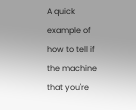A quick example of how to tell if the machine that you're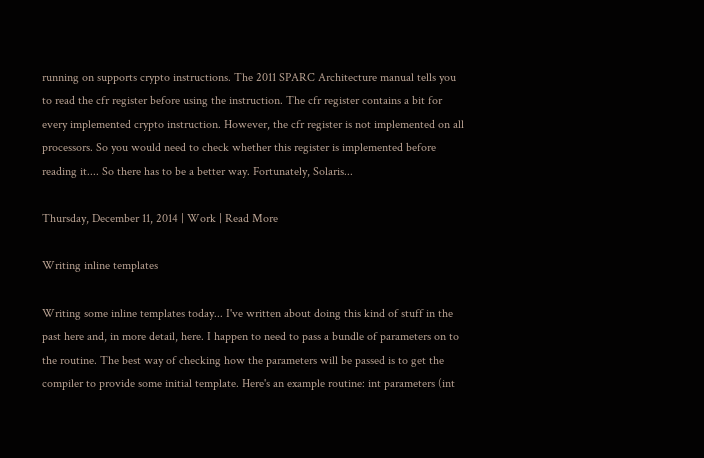running on supports crypto instructions. The 2011 SPARC Architecture manual tells you to read the cfr register before using the instruction. The cfr register contains a bit for every implemented crypto instruction. However, the cfr register is not implemented on all processors. So you would need to check whether this register is implemented before reading it.... So there has to be a better way. Fortunately, Solaris...

Thursday, December 11, 2014 | Work | Read More

Writing inline templates

Writing some inline templates today... I've written about doing this kind of stuff in the past here and, in more detail, here. I happen to need to pass a bundle of parameters on to the routine. The best way of checking how the parameters will be passed is to get the compiler to provide some initial template. Here's an example routine: int parameters (int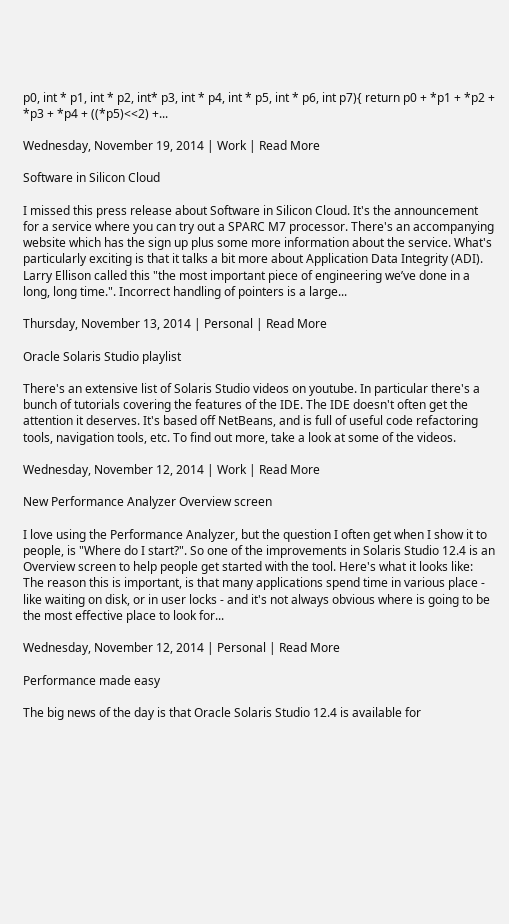p0, int * p1, int * p2, int* p3, int * p4, int * p5, int * p6, int p7){ return p0 + *p1 + *p2 + *p3 + *p4 + ((*p5)<<2) +...

Wednesday, November 19, 2014 | Work | Read More

Software in Silicon Cloud

I missed this press release about Software in Silicon Cloud. It's the announcement for a service where you can try out a SPARC M7 processor. There's an accompanying website which has the sign up plus some more information about the service. What's particularly exciting is that it talks a bit more about Application Data Integrity (ADI). Larry Ellison called this "the most important piece of engineering we’ve done in a long, long time.". Incorrect handling of pointers is a large...

Thursday, November 13, 2014 | Personal | Read More

Oracle Solaris Studio playlist

There's an extensive list of Solaris Studio videos on youtube. In particular there's a bunch of tutorials covering the features of the IDE. The IDE doesn't often get the attention it deserves. It's based off NetBeans, and is full of useful code refactoring tools, navigation tools, etc. To find out more, take a look at some of the videos.

Wednesday, November 12, 2014 | Work | Read More

New Performance Analyzer Overview screen

I love using the Performance Analyzer, but the question I often get when I show it to people, is "Where do I start?". So one of the improvements in Solaris Studio 12.4 is an Overview screen to help people get started with the tool. Here's what it looks like: The reason this is important, is that many applications spend time in various place - like waiting on disk, or in user locks - and it's not always obvious where is going to be the most effective place to look for...

Wednesday, November 12, 2014 | Personal | Read More

Performance made easy

The big news of the day is that Oracle Solaris Studio 12.4 is available for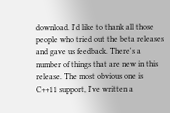download. I'd like to thank all those people who tried out the beta releases and gave us feedback. There's a number of things that are new in this release. The most obvious one is C++11 support, I've written a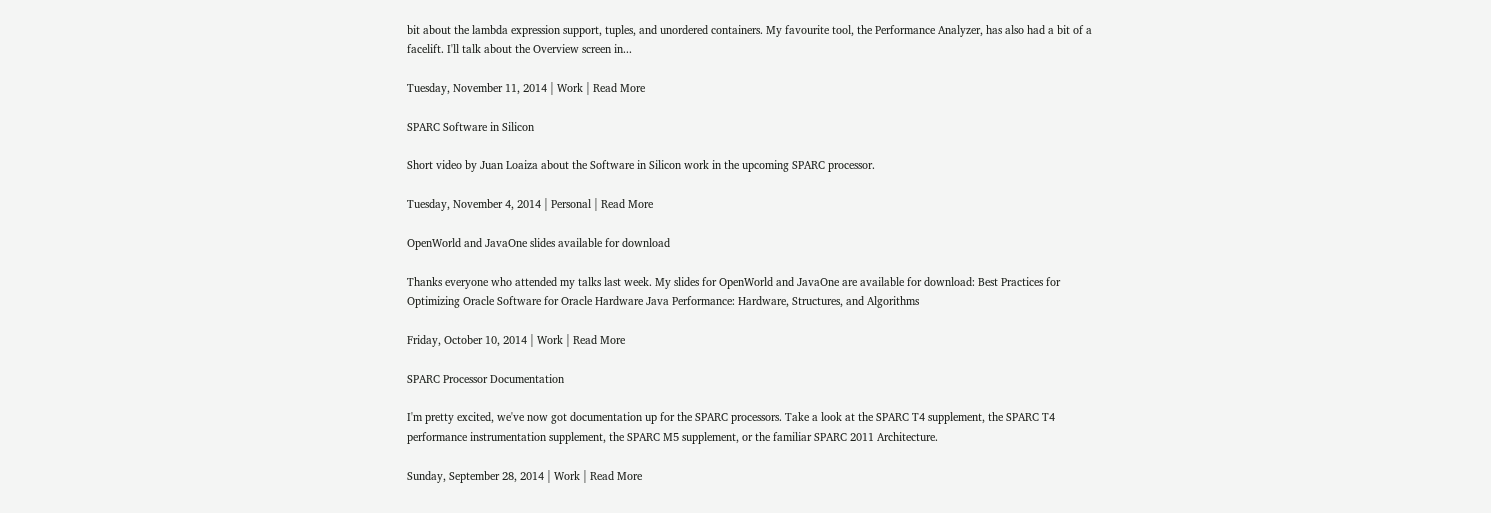bit about the lambda expression support, tuples, and unordered containers. My favourite tool, the Performance Analyzer, has also had a bit of a facelift. I'll talk about the Overview screen in...

Tuesday, November 11, 2014 | Work | Read More

SPARC Software in Silicon

Short video by Juan Loaiza about the Software in Silicon work in the upcoming SPARC processor.

Tuesday, November 4, 2014 | Personal | Read More

OpenWorld and JavaOne slides available for download

Thanks everyone who attended my talks last week. My slides for OpenWorld and JavaOne are available for download: Best Practices for Optimizing Oracle Software for Oracle Hardware Java Performance: Hardware, Structures, and Algorithms

Friday, October 10, 2014 | Work | Read More

SPARC Processor Documentation

I'm pretty excited, we've now got documentation up for the SPARC processors. Take a look at the SPARC T4 supplement, the SPARC T4 performance instrumentation supplement, the SPARC M5 supplement, or the familiar SPARC 2011 Architecture.

Sunday, September 28, 2014 | Work | Read More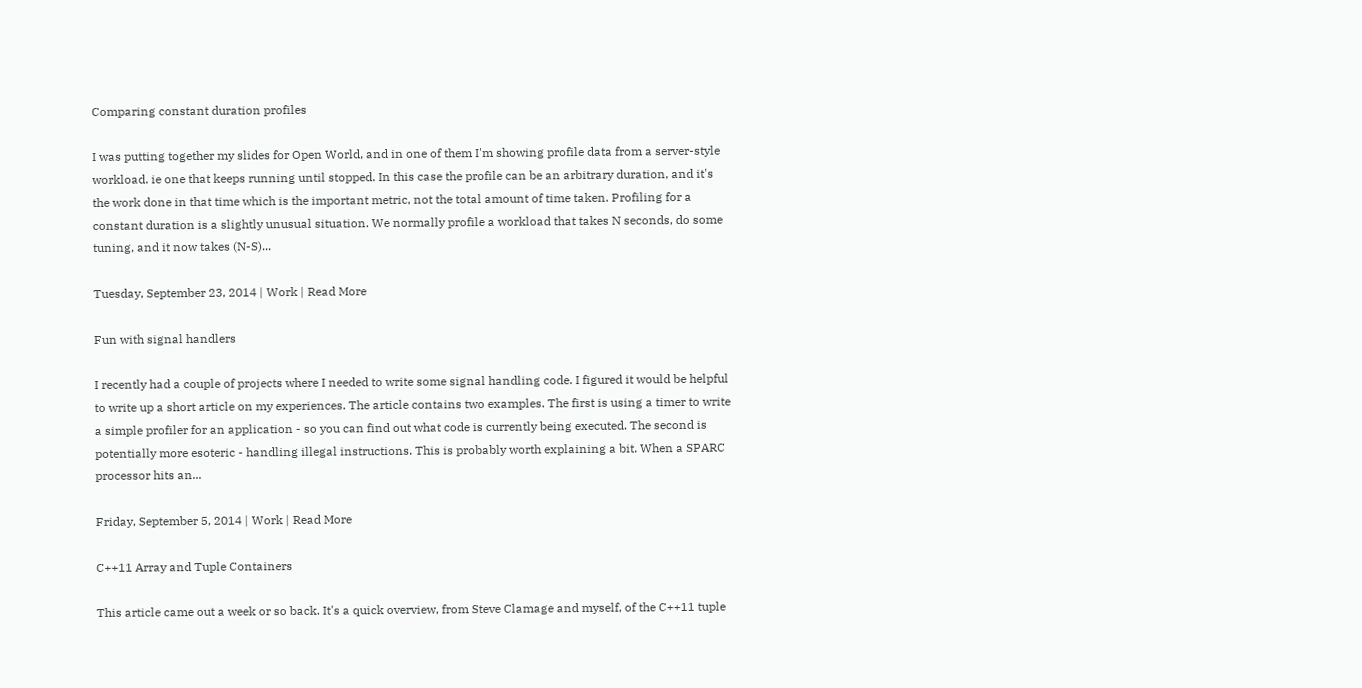Comparing constant duration profiles

I was putting together my slides for Open World, and in one of them I'm showing profile data from a server-style workload. ie one that keeps running until stopped. In this case the profile can be an arbitrary duration, and it's the work done in that time which is the important metric, not the total amount of time taken. Profiling for a constant duration is a slightly unusual situation. We normally profile a workload that takes N seconds, do some tuning, and it now takes (N-S)...

Tuesday, September 23, 2014 | Work | Read More

Fun with signal handlers

I recently had a couple of projects where I needed to write some signal handling code. I figured it would be helpful to write up a short article on my experiences. The article contains two examples. The first is using a timer to write a simple profiler for an application - so you can find out what code is currently being executed. The second is potentially more esoteric - handling illegal instructions. This is probably worth explaining a bit. When a SPARC processor hits an...

Friday, September 5, 2014 | Work | Read More

C++11 Array and Tuple Containers

This article came out a week or so back. It's a quick overview, from Steve Clamage and myself, of the C++11 tuple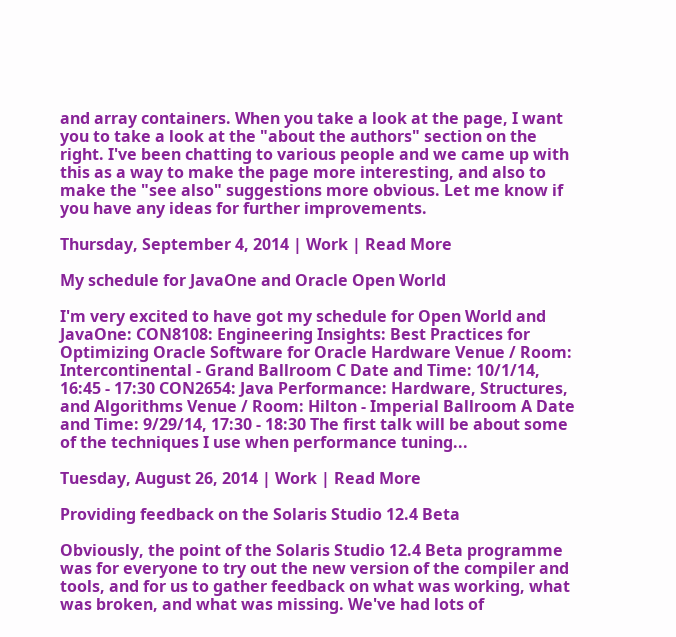and array containers. When you take a look at the page, I want you to take a look at the "about the authors" section on the right. I've been chatting to various people and we came up with this as a way to make the page more interesting, and also to make the "see also" suggestions more obvious. Let me know if you have any ideas for further improvements.

Thursday, September 4, 2014 | Work | Read More

My schedule for JavaOne and Oracle Open World

I'm very excited to have got my schedule for Open World and JavaOne: CON8108: Engineering Insights: Best Practices for Optimizing Oracle Software for Oracle Hardware Venue / Room: Intercontinental - Grand Ballroom C Date and Time: 10/1/14, 16:45 - 17:30 CON2654: Java Performance: Hardware, Structures, and Algorithms Venue / Room: Hilton - Imperial Ballroom A Date and Time: 9/29/14, 17:30 - 18:30 The first talk will be about some of the techniques I use when performance tuning...

Tuesday, August 26, 2014 | Work | Read More

Providing feedback on the Solaris Studio 12.4 Beta

Obviously, the point of the Solaris Studio 12.4 Beta programme was for everyone to try out the new version of the compiler and tools, and for us to gather feedback on what was working, what was broken, and what was missing. We've had lots of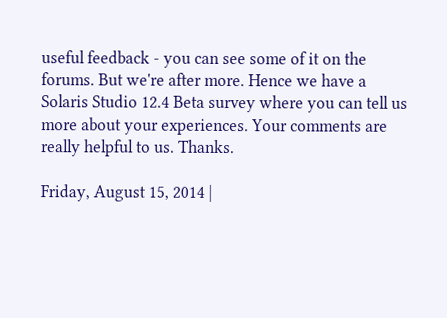useful feedback - you can see some of it on the forums. But we're after more. Hence we have a Solaris Studio 12.4 Beta survey where you can tell us more about your experiences. Your comments are really helpful to us. Thanks.

Friday, August 15, 2014 |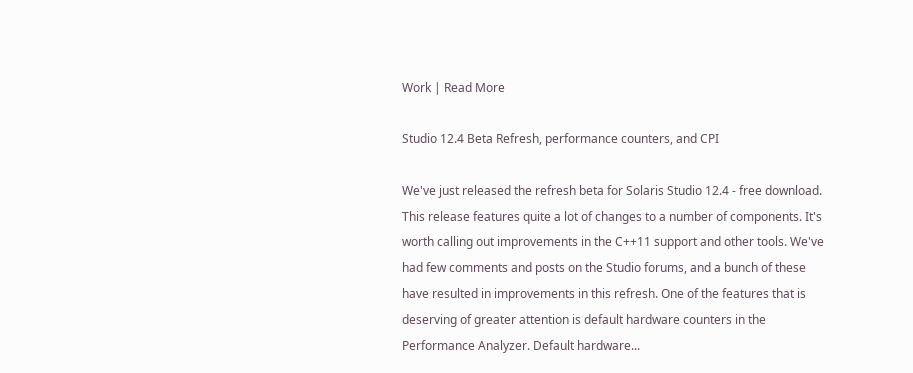Work | Read More

Studio 12.4 Beta Refresh, performance counters, and CPI

We've just released the refresh beta for Solaris Studio 12.4 - free download. This release features quite a lot of changes to a number of components. It's worth calling out improvements in the C++11 support and other tools. We've had few comments and posts on the Studio forums, and a bunch of these have resulted in improvements in this refresh. One of the features that is deserving of greater attention is default hardware counters in the Performance Analyzer. Default hardware...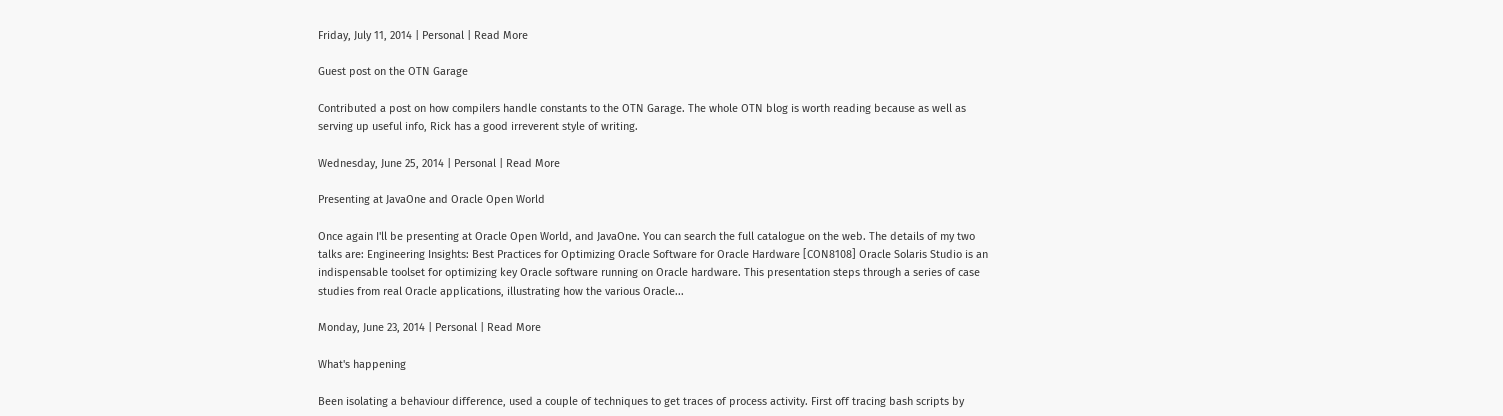Friday, July 11, 2014 | Personal | Read More

Guest post on the OTN Garage

Contributed a post on how compilers handle constants to the OTN Garage. The whole OTN blog is worth reading because as well as serving up useful info, Rick has a good irreverent style of writing.

Wednesday, June 25, 2014 | Personal | Read More

Presenting at JavaOne and Oracle Open World

Once again I'll be presenting at Oracle Open World, and JavaOne. You can search the full catalogue on the web. The details of my two talks are: Engineering Insights: Best Practices for Optimizing Oracle Software for Oracle Hardware [CON8108] Oracle Solaris Studio is an indispensable toolset for optimizing key Oracle software running on Oracle hardware. This presentation steps through a series of case studies from real Oracle applications, illustrating how the various Oracle...

Monday, June 23, 2014 | Personal | Read More

What's happening

Been isolating a behaviour difference, used a couple of techniques to get traces of process activity. First off tracing bash scripts by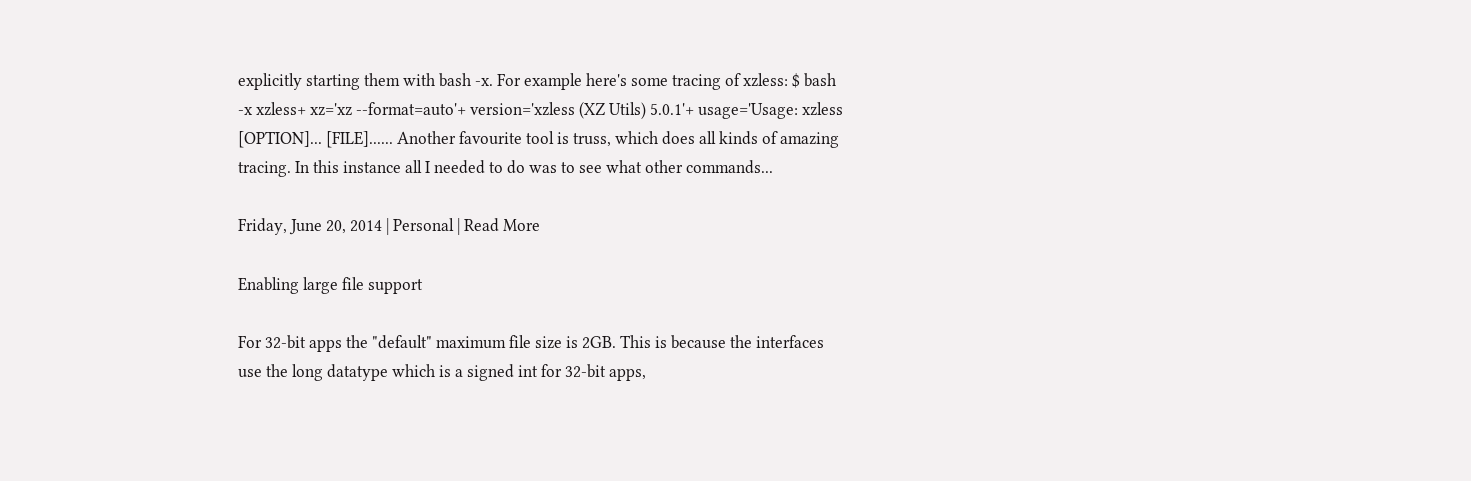explicitly starting them with bash -x. For example here's some tracing of xzless: $ bash -x xzless+ xz='xz --format=auto'+ version='xzless (XZ Utils) 5.0.1'+ usage='Usage: xzless [OPTION]... [FILE]...... Another favourite tool is truss, which does all kinds of amazing tracing. In this instance all I needed to do was to see what other commands...

Friday, June 20, 2014 | Personal | Read More

Enabling large file support

For 32-bit apps the "default" maximum file size is 2GB. This is because the interfaces use the long datatype which is a signed int for 32-bit apps,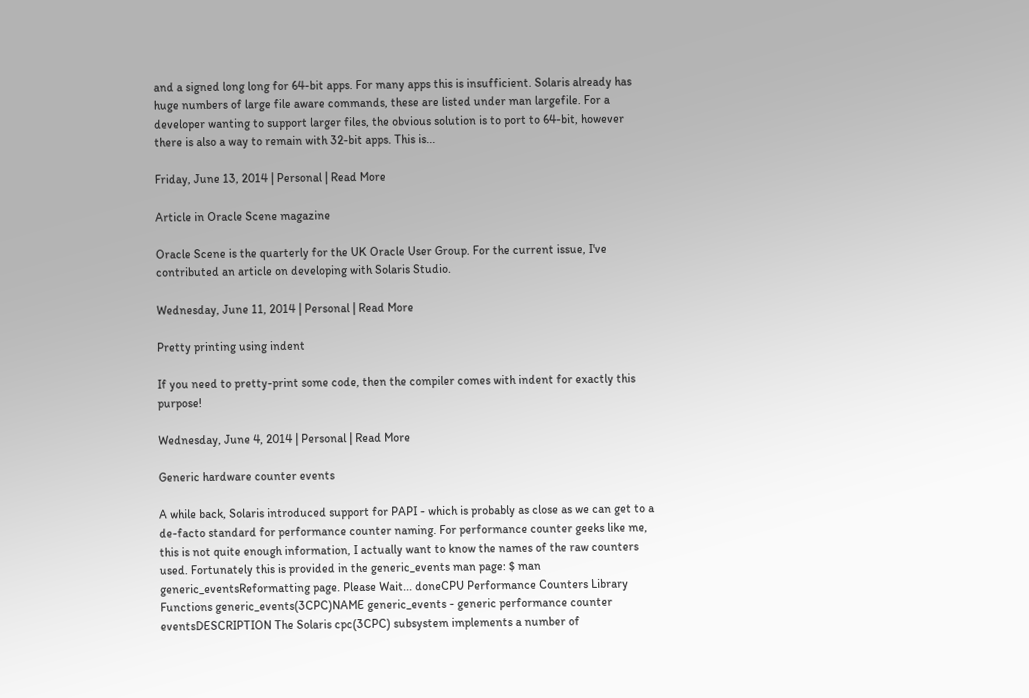and a signed long long for 64-bit apps. For many apps this is insufficient. Solaris already has huge numbers of large file aware commands, these are listed under man largefile. For a developer wanting to support larger files, the obvious solution is to port to 64-bit, however there is also a way to remain with 32-bit apps. This is...

Friday, June 13, 2014 | Personal | Read More

Article in Oracle Scene magazine

Oracle Scene is the quarterly for the UK Oracle User Group. For the current issue, I've contributed an article on developing with Solaris Studio.

Wednesday, June 11, 2014 | Personal | Read More

Pretty printing using indent

If you need to pretty-print some code, then the compiler comes with indent for exactly this purpose!

Wednesday, June 4, 2014 | Personal | Read More

Generic hardware counter events

A while back, Solaris introduced support for PAPI - which is probably as close as we can get to a de-facto standard for performance counter naming. For performance counter geeks like me, this is not quite enough information, I actually want to know the names of the raw counters used. Fortunately this is provided in the generic_events man page: $ man generic_eventsReformatting page. Please Wait... doneCPU Performance Counters Library Functions generic_events(3CPC)NAME generic_events - generic performance counter eventsDESCRIPTION The Solaris cpc(3CPC) subsystem implements a number of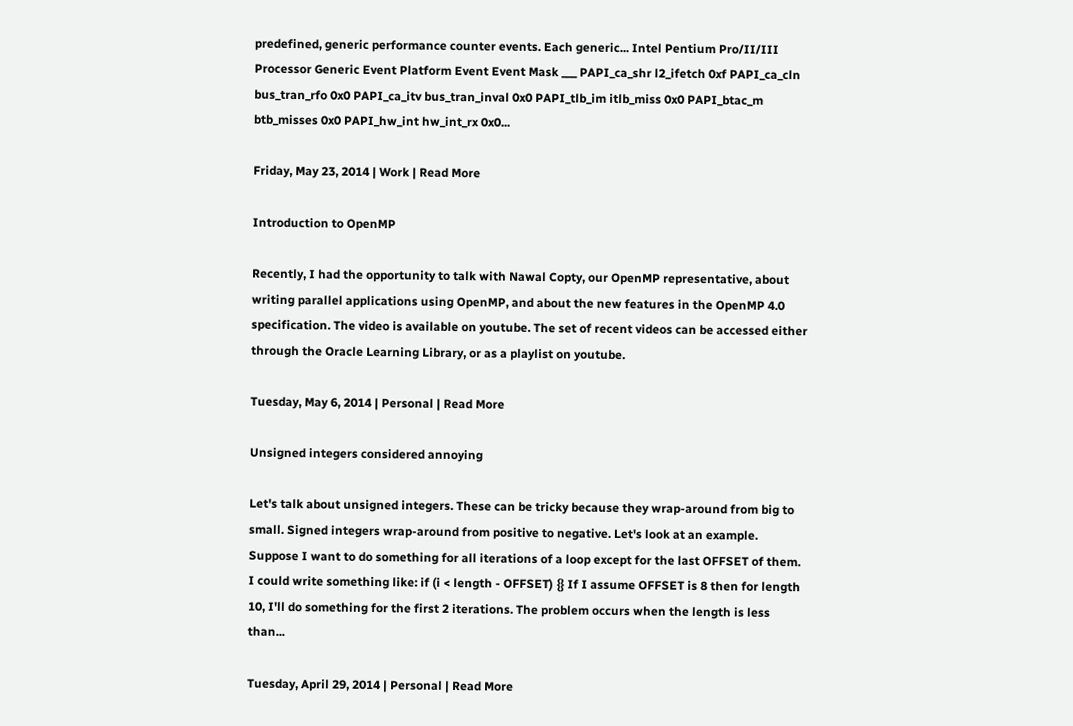predefined, generic performance counter events. Each generic... Intel Pentium Pro/II/III Processor Generic Event Platform Event Event Mask ___ PAPI_ca_shr l2_ifetch 0xf PAPI_ca_cln bus_tran_rfo 0x0 PAPI_ca_itv bus_tran_inval 0x0 PAPI_tlb_im itlb_miss 0x0 PAPI_btac_m btb_misses 0x0 PAPI_hw_int hw_int_rx 0x0...

Friday, May 23, 2014 | Work | Read More

Introduction to OpenMP

Recently, I had the opportunity to talk with Nawal Copty, our OpenMP representative, about writing parallel applications using OpenMP, and about the new features in the OpenMP 4.0 specification. The video is available on youtube. The set of recent videos can be accessed either through the Oracle Learning Library, or as a playlist on youtube.

Tuesday, May 6, 2014 | Personal | Read More

Unsigned integers considered annoying

Let's talk about unsigned integers. These can be tricky because they wrap-around from big to small. Signed integers wrap-around from positive to negative. Let's look at an example. Suppose I want to do something for all iterations of a loop except for the last OFFSET of them. I could write something like: if (i < length - OFFSET) {} If I assume OFFSET is 8 then for length 10, I'll do something for the first 2 iterations. The problem occurs when the length is less than...

Tuesday, April 29, 2014 | Personal | Read More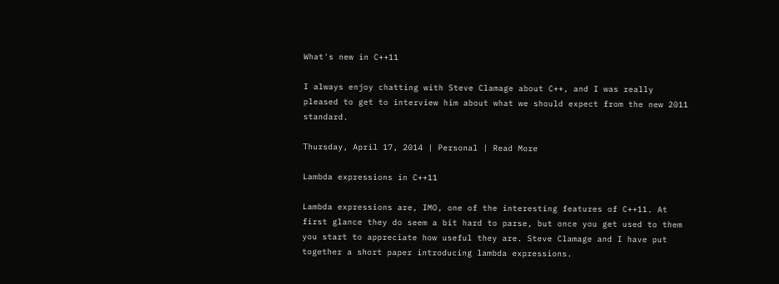What's new in C++11

I always enjoy chatting with Steve Clamage about C++, and I was really pleased to get to interview him about what we should expect from the new 2011 standard.

Thursday, April 17, 2014 | Personal | Read More

Lambda expressions in C++11

Lambda expressions are, IMO, one of the interesting features of C++11. At first glance they do seem a bit hard to parse, but once you get used to them you start to appreciate how useful they are. Steve Clamage and I have put together a short paper introducing lambda expressions.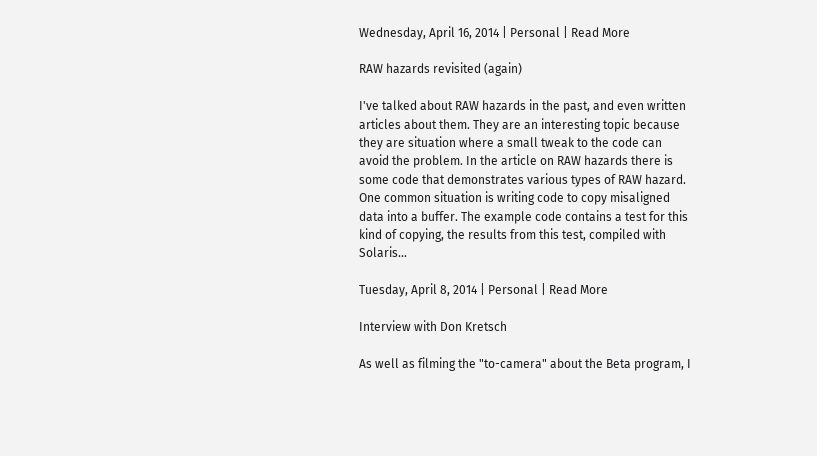Wednesday, April 16, 2014 | Personal | Read More

RAW hazards revisited (again)

I've talked about RAW hazards in the past, and even written articles about them. They are an interesting topic because they are situation where a small tweak to the code can avoid the problem. In the article on RAW hazards there is some code that demonstrates various types of RAW hazard. One common situation is writing code to copy misaligned data into a buffer. The example code contains a test for this kind of copying, the results from this test, compiled with Solaris...

Tuesday, April 8, 2014 | Personal | Read More

Interview with Don Kretsch

As well as filming the "to-camera" about the Beta program, I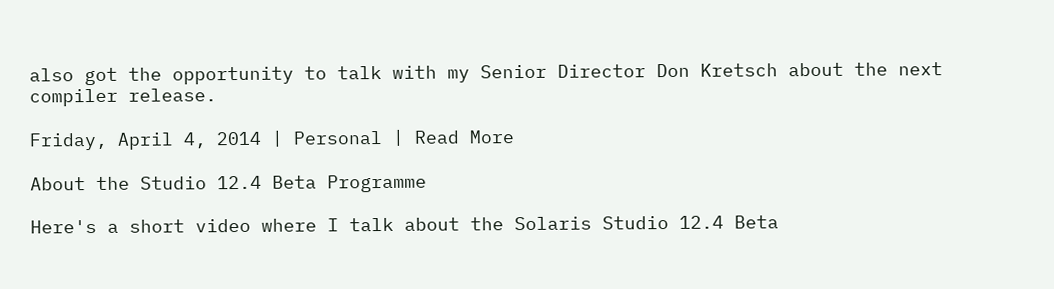also got the opportunity to talk with my Senior Director Don Kretsch about the next compiler release.

Friday, April 4, 2014 | Personal | Read More

About the Studio 12.4 Beta Programme

Here's a short video where I talk about the Solaris Studio 12.4 Beta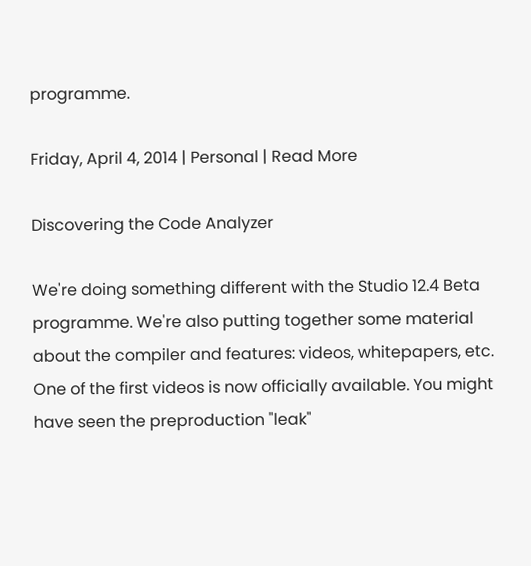programme.

Friday, April 4, 2014 | Personal | Read More

Discovering the Code Analyzer

We're doing something different with the Studio 12.4 Beta programme. We're also putting together some material about the compiler and features: videos, whitepapers, etc. One of the first videos is now officially available. You might have seen the preproduction "leak"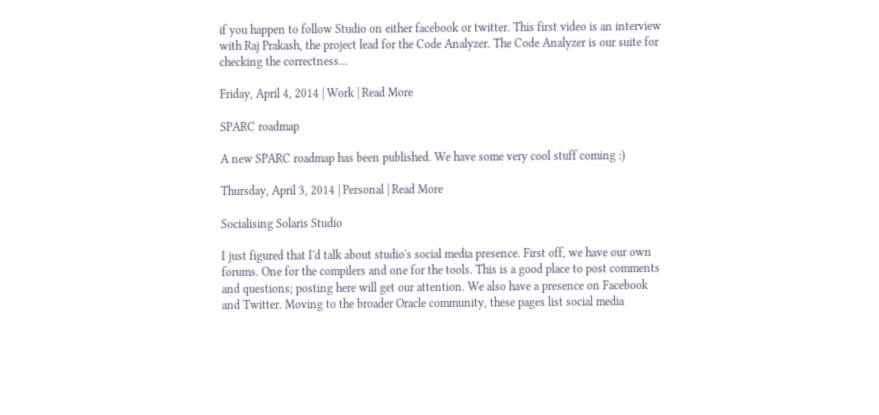if you happen to follow Studio on either facebook or twitter. This first video is an interview with Raj Prakash, the project lead for the Code Analyzer. The Code Analyzer is our suite for checking the correctness...

Friday, April 4, 2014 | Work | Read More

SPARC roadmap

A new SPARC roadmap has been published. We have some very cool stuff coming :)

Thursday, April 3, 2014 | Personal | Read More

Socialising Solaris Studio

I just figured that I'd talk about studio's social media presence. First off, we have our own forums. One for the compilers and one for the tools. This is a good place to post comments and questions; posting here will get our attention. We also have a presence on Facebook and Twitter. Moving to the broader Oracle community, these pages list social media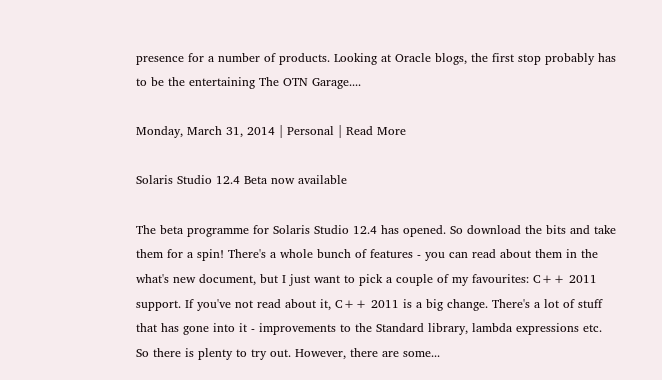presence for a number of products. Looking at Oracle blogs, the first stop probably has to be the entertaining The OTN Garage....

Monday, March 31, 2014 | Personal | Read More

Solaris Studio 12.4 Beta now available

The beta programme for Solaris Studio 12.4 has opened. So download the bits and take them for a spin! There's a whole bunch of features - you can read about them in the what's new document, but I just want to pick a couple of my favourites: C++ 2011 support. If you've not read about it, C++ 2011 is a big change. There's a lot of stuff that has gone into it - improvements to the Standard library, lambda expressions etc. So there is plenty to try out. However, there are some...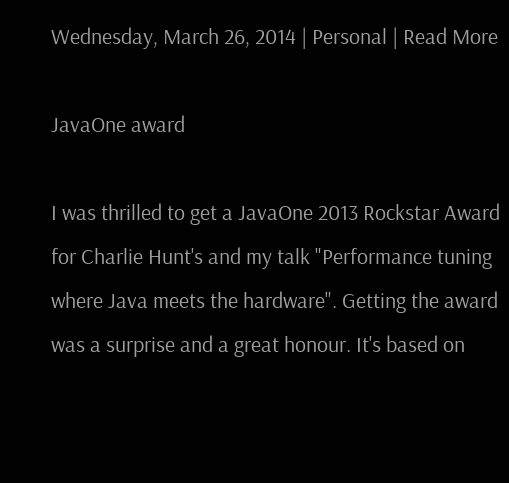Wednesday, March 26, 2014 | Personal | Read More

JavaOne award

I was thrilled to get a JavaOne 2013 Rockstar Award for Charlie Hunt's and my talk "Performance tuning where Java meets the hardware". Getting the award was a surprise and a great honour. It's based on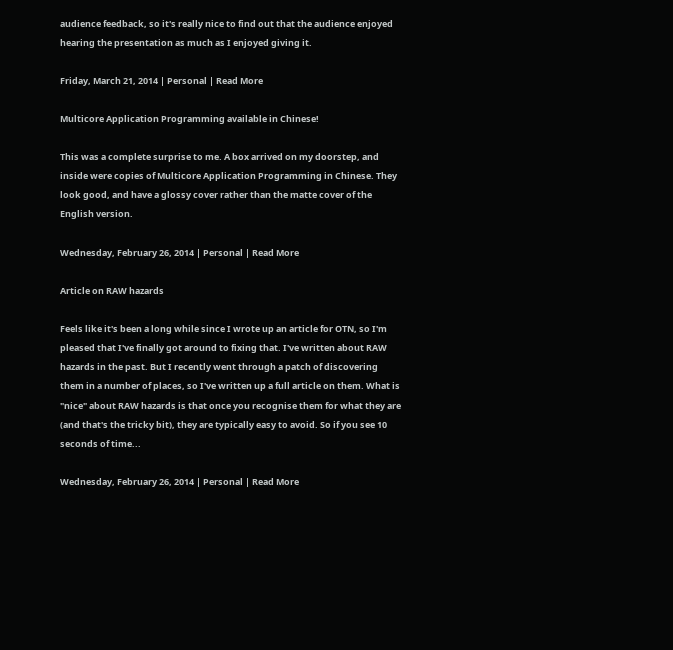audience feedback, so it's really nice to find out that the audience enjoyed hearing the presentation as much as I enjoyed giving it.

Friday, March 21, 2014 | Personal | Read More

Multicore Application Programming available in Chinese!

This was a complete surprise to me. A box arrived on my doorstep, and inside were copies of Multicore Application Programming in Chinese. They look good, and have a glossy cover rather than the matte cover of the English version.

Wednesday, February 26, 2014 | Personal | Read More

Article on RAW hazards

Feels like it's been a long while since I wrote up an article for OTN, so I'm pleased that I've finally got around to fixing that. I've written about RAW hazards in the past. But I recently went through a patch of discovering them in a number of places, so I've written up a full article on them. What is "nice" about RAW hazards is that once you recognise them for what they are (and that's the tricky bit), they are typically easy to avoid. So if you see 10 seconds of time...

Wednesday, February 26, 2014 | Personal | Read More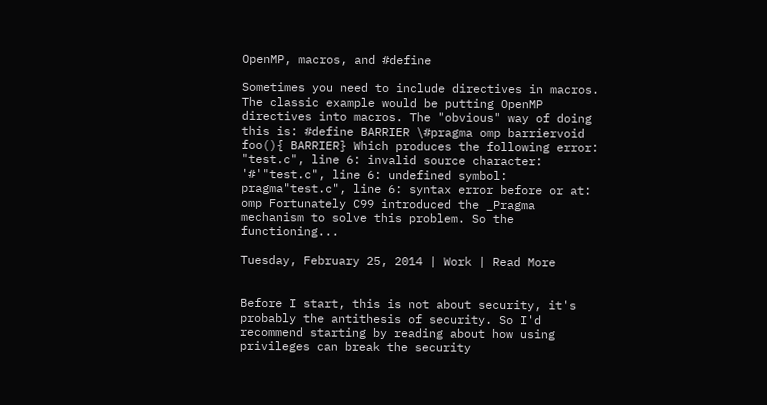OpenMP, macros, and #define

Sometimes you need to include directives in macros. The classic example would be putting OpenMP directives into macros. The "obvious" way of doing this is: #define BARRIER \#pragma omp barriervoid foo(){ BARRIER} Which produces the following error: "test.c", line 6: invalid source character: '#'"test.c", line 6: undefined symbol: pragma"test.c", line 6: syntax error before or at: omp Fortunately C99 introduced the _Pragma mechanism to solve this problem. So the functioning...

Tuesday, February 25, 2014 | Work | Read More


Before I start, this is not about security, it's probably the antithesis of security. So I'd recommend starting by reading about how using privileges can break the security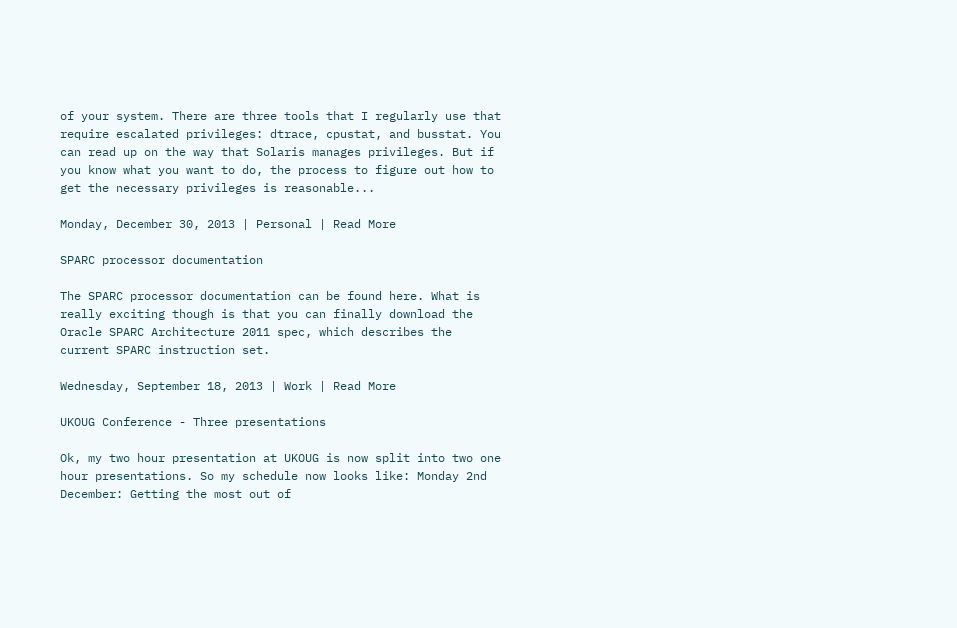of your system. There are three tools that I regularly use that require escalated privileges: dtrace, cpustat, and busstat. You can read up on the way that Solaris manages privileges. But if you know what you want to do, the process to figure out how to get the necessary privileges is reasonable...

Monday, December 30, 2013 | Personal | Read More

SPARC processor documentation

The SPARC processor documentation can be found here. What is really exciting though is that you can finally download the Oracle SPARC Architecture 2011 spec, which describes the current SPARC instruction set.

Wednesday, September 18, 2013 | Work | Read More

UKOUG Conference - Three presentations

Ok, my two hour presentation at UKOUG is now split into two one hour presentations. So my schedule now looks like: Monday 2nd December: Getting the most out of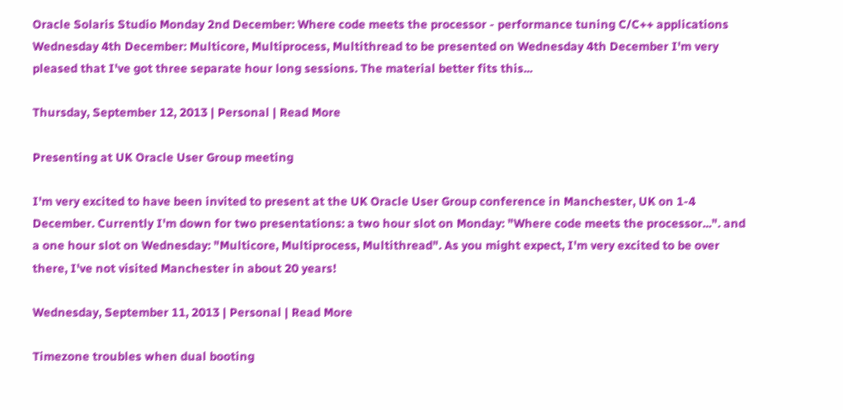Oracle Solaris Studio Monday 2nd December: Where code meets the processor - performance tuning C/C++ applications Wednesday 4th December: Multicore, Multiprocess, Multithread to be presented on Wednesday 4th December I'm very pleased that I've got three separate hour long sessions. The material better fits this...

Thursday, September 12, 2013 | Personal | Read More

Presenting at UK Oracle User Group meeting

I'm very excited to have been invited to present at the UK Oracle User Group conference in Manchester, UK on 1-4 December. Currently I'm down for two presentations: a two hour slot on Monday: "Where code meets the processor...". and a one hour slot on Wednesday: "Multicore, Multiprocess, Multithread". As you might expect, I'm very excited to be over there, I've not visited Manchester in about 20 years!

Wednesday, September 11, 2013 | Personal | Read More

Timezone troubles when dual booting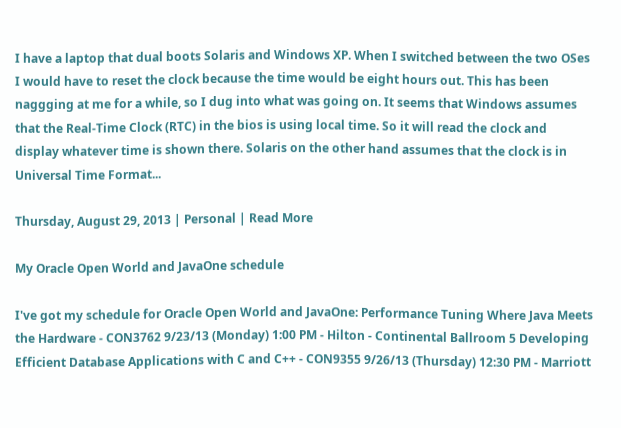I have a laptop that dual boots Solaris and Windows XP. When I switched between the two OSes I would have to reset the clock because the time would be eight hours out. This has been naggging at me for a while, so I dug into what was going on. It seems that Windows assumes that the Real-Time Clock (RTC) in the bios is using local time. So it will read the clock and display whatever time is shown there. Solaris on the other hand assumes that the clock is in Universal Time Format...

Thursday, August 29, 2013 | Personal | Read More

My Oracle Open World and JavaOne schedule

I've got my schedule for Oracle Open World and JavaOne: Performance Tuning Where Java Meets the Hardware - CON3762 9/23/13 (Monday) 1:00 PM - Hilton - Continental Ballroom 5 Developing Efficient Database Applications with C and C++ - CON9355 9/26/13 (Thursday) 12:30 PM - Marriott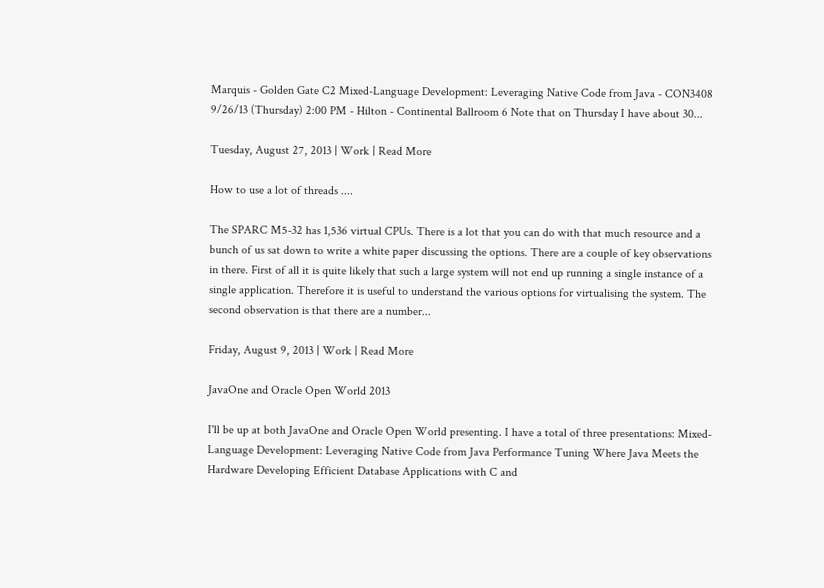Marquis - Golden Gate C2 Mixed-Language Development: Leveraging Native Code from Java - CON3408 9/26/13 (Thursday) 2:00 PM - Hilton - Continental Ballroom 6 Note that on Thursday I have about 30...

Tuesday, August 27, 2013 | Work | Read More

How to use a lot of threads ....

The SPARC M5-32 has 1,536 virtual CPUs. There is a lot that you can do with that much resource and a bunch of us sat down to write a white paper discussing the options. There are a couple of key observations in there. First of all it is quite likely that such a large system will not end up running a single instance of a single application. Therefore it is useful to understand the various options for virtualising the system. The second observation is that there are a number...

Friday, August 9, 2013 | Work | Read More

JavaOne and Oracle Open World 2013

I'll be up at both JavaOne and Oracle Open World presenting. I have a total of three presentations: Mixed-Language Development: Leveraging Native Code from Java Performance Tuning Where Java Meets the Hardware Developing Efficient Database Applications with C and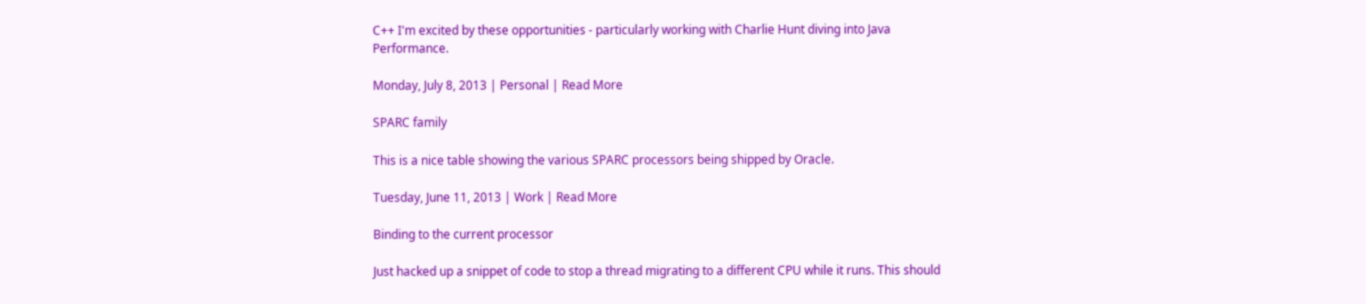C++ I'm excited by these opportunities - particularly working with Charlie Hunt diving into Java Performance.

Monday, July 8, 2013 | Personal | Read More

SPARC family

This is a nice table showing the various SPARC processors being shipped by Oracle.

Tuesday, June 11, 2013 | Work | Read More

Binding to the current processor

Just hacked up a snippet of code to stop a thread migrating to a different CPU while it runs. This should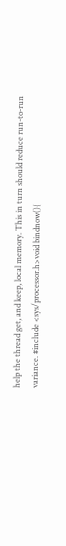help the thread get, and keep, local memory. This in turn should reduce run-to-run variance. #include <sys/processor.h>void bindnow(){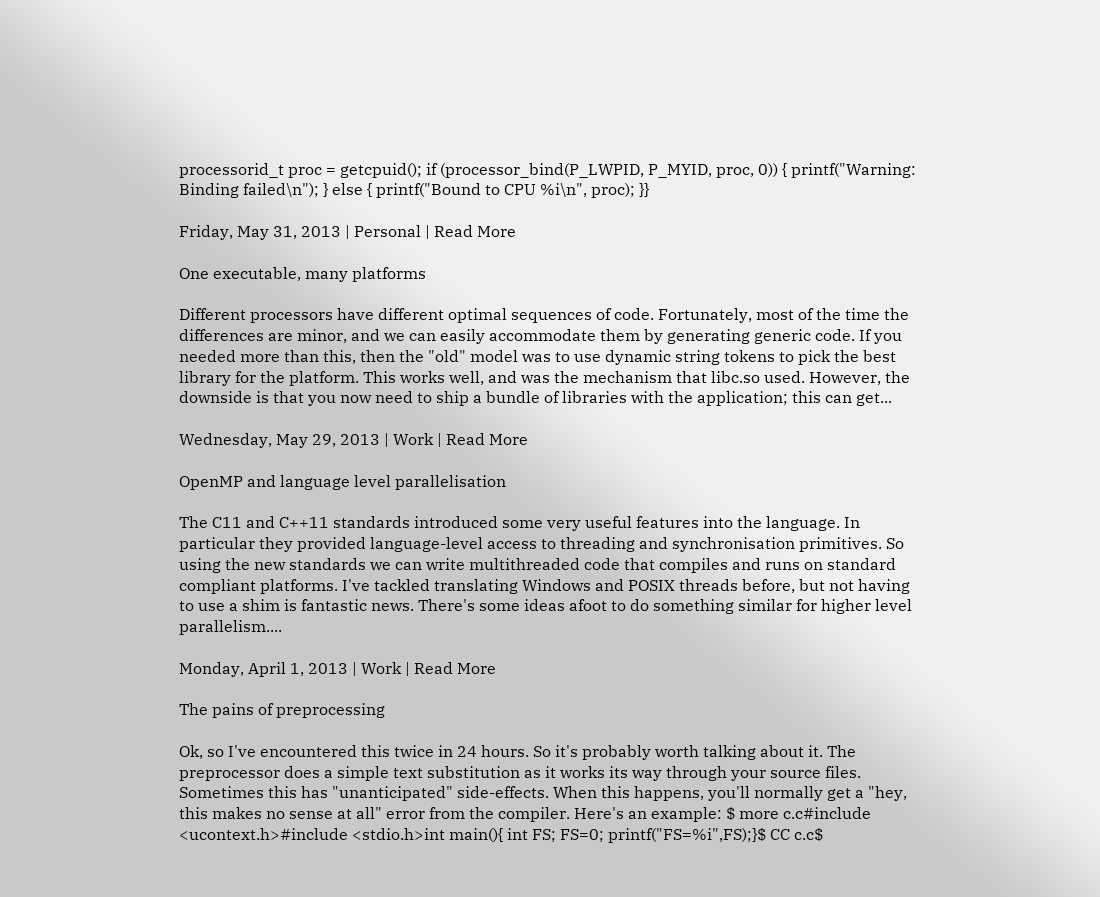processorid_t proc = getcpuid(); if (processor_bind(P_LWPID, P_MYID, proc, 0)) { printf("Warning: Binding failed\n"); } else { printf("Bound to CPU %i\n", proc); }}

Friday, May 31, 2013 | Personal | Read More

One executable, many platforms

Different processors have different optimal sequences of code. Fortunately, most of the time the differences are minor, and we can easily accommodate them by generating generic code. If you needed more than this, then the "old" model was to use dynamic string tokens to pick the best library for the platform. This works well, and was the mechanism that libc.so used. However, the downside is that you now need to ship a bundle of libraries with the application; this can get...

Wednesday, May 29, 2013 | Work | Read More

OpenMP and language level parallelisation

The C11 and C++11 standards introduced some very useful features into the language. In particular they provided language-level access to threading and synchronisation primitives. So using the new standards we can write multithreaded code that compiles and runs on standard compliant platforms. I've tackled translating Windows and POSIX threads before, but not having to use a shim is fantastic news. There's some ideas afoot to do something similar for higher level parallelism....

Monday, April 1, 2013 | Work | Read More

The pains of preprocessing

Ok, so I've encountered this twice in 24 hours. So it's probably worth talking about it. The preprocessor does a simple text substitution as it works its way through your source files. Sometimes this has "unanticipated" side-effects. When this happens, you'll normally get a "hey, this makes no sense at all" error from the compiler. Here's an example: $ more c.c#include <ucontext.h>#include <stdio.h>int main(){ int FS; FS=0; printf("FS=%i",FS);}$ CC c.c$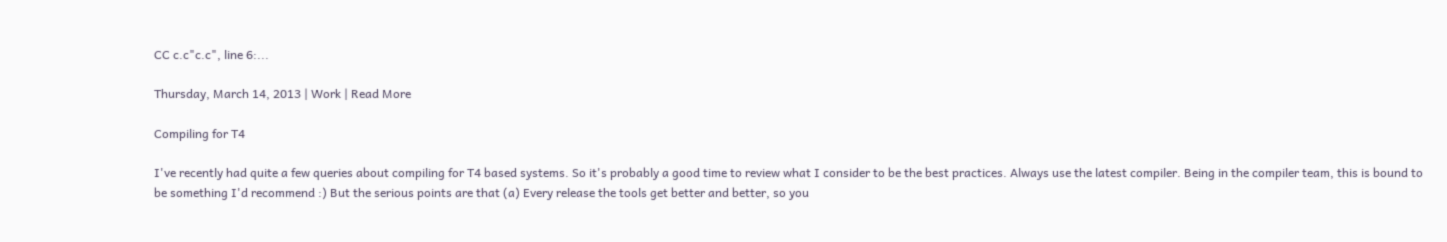CC c.c"c.c", line 6:...

Thursday, March 14, 2013 | Work | Read More

Compiling for T4

I've recently had quite a few queries about compiling for T4 based systems. So it's probably a good time to review what I consider to be the best practices. Always use the latest compiler. Being in the compiler team, this is bound to be something I'd recommend :) But the serious points are that (a) Every release the tools get better and better, so you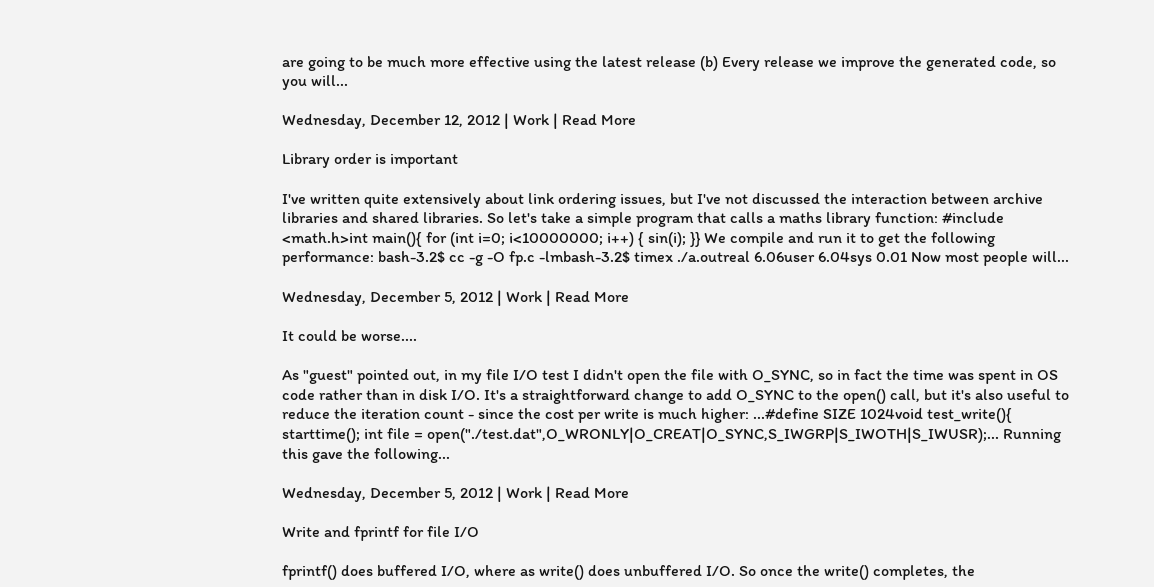are going to be much more effective using the latest release (b) Every release we improve the generated code, so you will...

Wednesday, December 12, 2012 | Work | Read More

Library order is important

I've written quite extensively about link ordering issues, but I've not discussed the interaction between archive libraries and shared libraries. So let's take a simple program that calls a maths library function: #include <math.h>int main(){ for (int i=0; i<10000000; i++) { sin(i); }} We compile and run it to get the following performance: bash-3.2$ cc -g -O fp.c -lmbash-3.2$ timex ./a.outreal 6.06user 6.04sys 0.01 Now most people will...

Wednesday, December 5, 2012 | Work | Read More

It could be worse....

As "guest" pointed out, in my file I/O test I didn't open the file with O_SYNC, so in fact the time was spent in OS code rather than in disk I/O. It's a straightforward change to add O_SYNC to the open() call, but it's also useful to reduce the iteration count - since the cost per write is much higher: ...#define SIZE 1024void test_write(){ starttime(); int file = open("./test.dat",O_WRONLY|O_CREAT|O_SYNC,S_IWGRP|S_IWOTH|S_IWUSR);... Running this gave the following...

Wednesday, December 5, 2012 | Work | Read More

Write and fprintf for file I/O

fprintf() does buffered I/O, where as write() does unbuffered I/O. So once the write() completes, the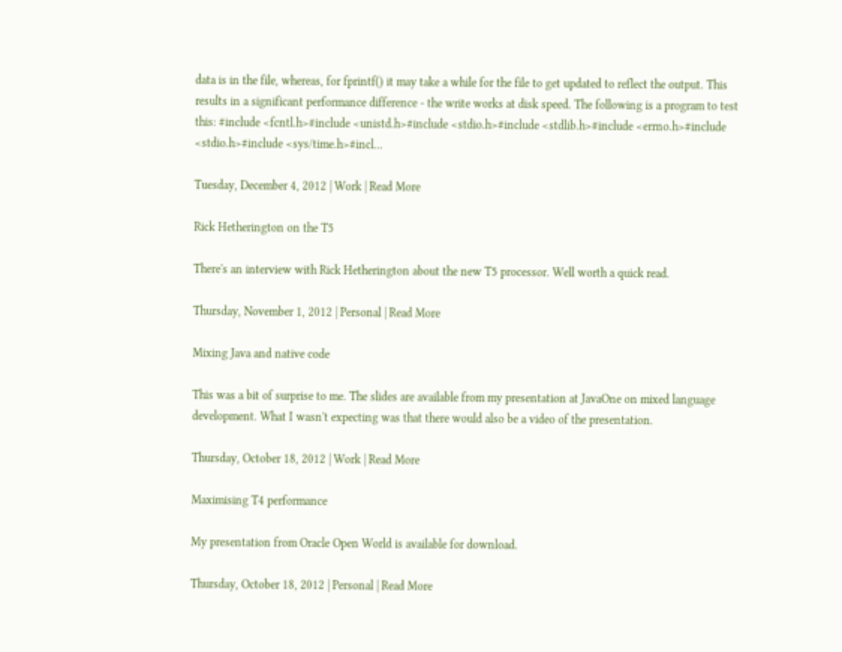data is in the file, whereas, for fprintf() it may take a while for the file to get updated to reflect the output. This results in a significant performance difference - the write works at disk speed. The following is a program to test this: #include <fcntl.h>#include <unistd.h>#include <stdio.h>#include <stdlib.h>#include <errno.h>#include <stdio.h>#include <sys/time.h>#incl...

Tuesday, December 4, 2012 | Work | Read More

Rick Hetherington on the T5

There's an interview with Rick Hetherington about the new T5 processor. Well worth a quick read.

Thursday, November 1, 2012 | Personal | Read More

Mixing Java and native code

This was a bit of surprise to me. The slides are available from my presentation at JavaOne on mixed language development. What I wasn't expecting was that there would also be a video of the presentation.

Thursday, October 18, 2012 | Work | Read More

Maximising T4 performance

My presentation from Oracle Open World is available for download.

Thursday, October 18, 2012 | Personal | Read More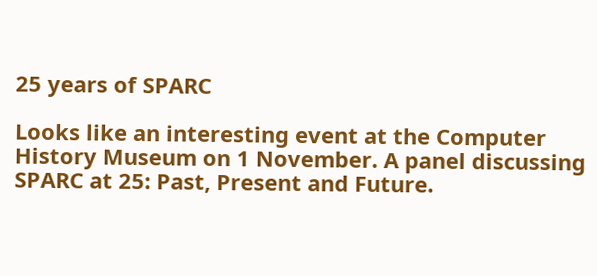25 years of SPARC

Looks like an interesting event at the Computer History Museum on 1 November. A panel discussing SPARC at 25: Past, Present and Future.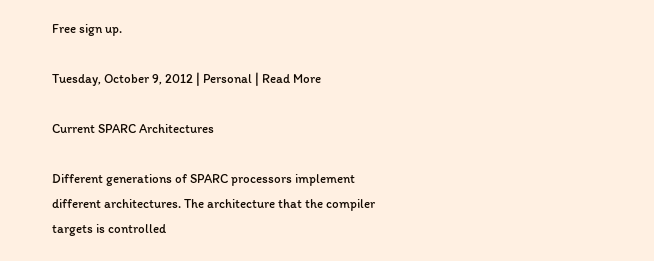Free sign up.

Tuesday, October 9, 2012 | Personal | Read More

Current SPARC Architectures

Different generations of SPARC processors implement different architectures. The architecture that the compiler targets is controlled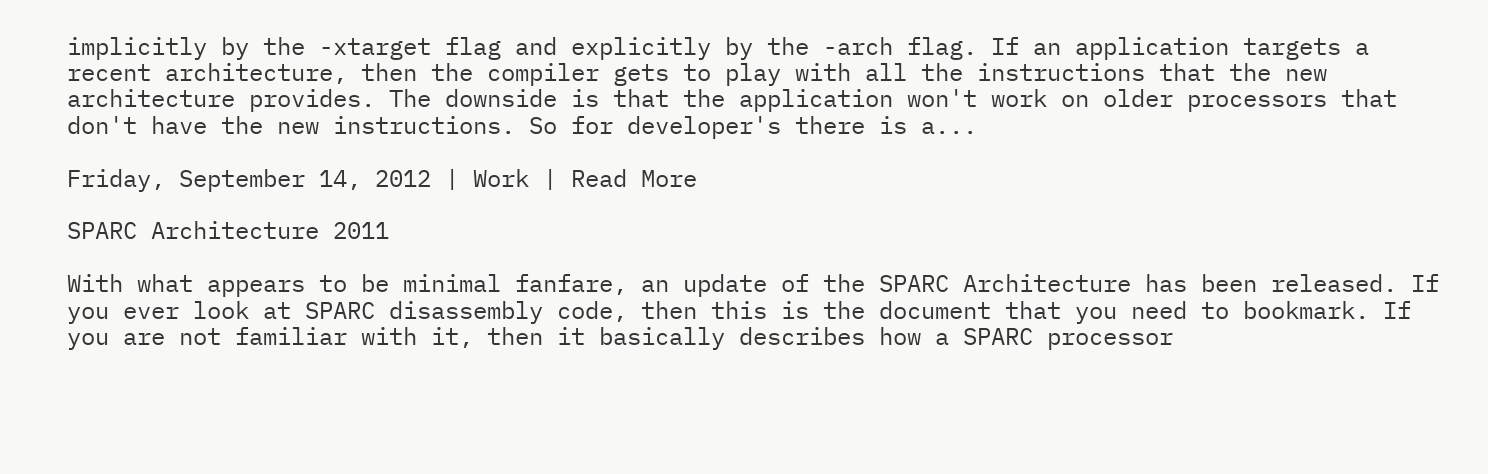implicitly by the -xtarget flag and explicitly by the -arch flag. If an application targets a recent architecture, then the compiler gets to play with all the instructions that the new architecture provides. The downside is that the application won't work on older processors that don't have the new instructions. So for developer's there is a...

Friday, September 14, 2012 | Work | Read More

SPARC Architecture 2011

With what appears to be minimal fanfare, an update of the SPARC Architecture has been released. If you ever look at SPARC disassembly code, then this is the document that you need to bookmark. If you are not familiar with it, then it basically describes how a SPARC processor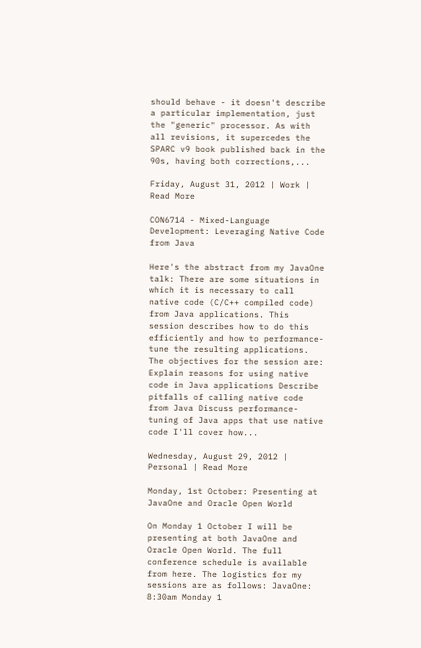should behave - it doesn't describe a particular implementation, just the "generic" processor. As with all revisions, it supercedes the SPARC v9 book published back in the 90s, having both corrections,...

Friday, August 31, 2012 | Work | Read More

CON6714 - Mixed-Language Development: Leveraging Native Code from Java

Here's the abstract from my JavaOne talk: There are some situations in which it is necessary to call native code (C/C++ compiled code) from Java applications. This session describes how to do this efficiently and how to performance-tune the resulting applications. The objectives for the session are: Explain reasons for using native code in Java applications Describe pitfalls of calling native code from Java Discuss performance-tuning of Java apps that use native code I'll cover how...

Wednesday, August 29, 2012 | Personal | Read More

Monday, 1st October: Presenting at JavaOne and Oracle Open World

On Monday 1 October I will be presenting at both JavaOne and Oracle Open World. The full conference schedule is available from here. The logistics for my sessions are as follows: JavaOne: 8:30am Monday 1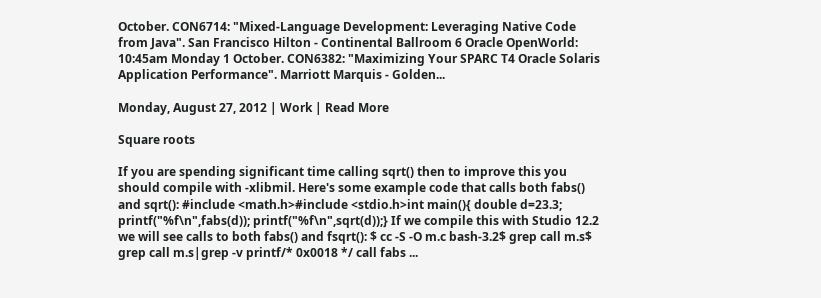October. CON6714: "Mixed-Language Development: Leveraging Native Code from Java". San Francisco Hilton - Continental Ballroom 6 Oracle OpenWorld: 10:45am Monday 1 October. CON6382: "Maximizing Your SPARC T4 Oracle Solaris Application Performance". Marriott Marquis - Golden...

Monday, August 27, 2012 | Work | Read More

Square roots

If you are spending significant time calling sqrt() then to improve this you should compile with -xlibmil. Here's some example code that calls both fabs() and sqrt(): #include <math.h>#include <stdio.h>int main(){ double d=23.3; printf("%f\n",fabs(d)); printf("%f\n",sqrt(d));} If we compile this with Studio 12.2 we will see calls to both fabs() and fsqrt(): $ cc -S -O m.c bash-3.2$ grep call m.s$ grep call m.s|grep -v printf/* 0x0018 */ call fabs ...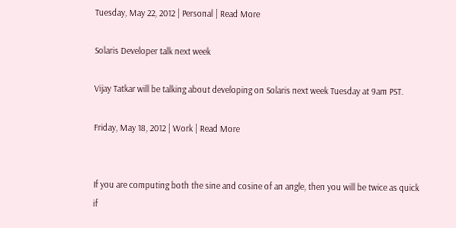Tuesday, May 22, 2012 | Personal | Read More

Solaris Developer talk next week

Vijay Tatkar will be talking about developing on Solaris next week Tuesday at 9am PST.

Friday, May 18, 2012 | Work | Read More


If you are computing both the sine and cosine of an angle, then you will be twice as quick if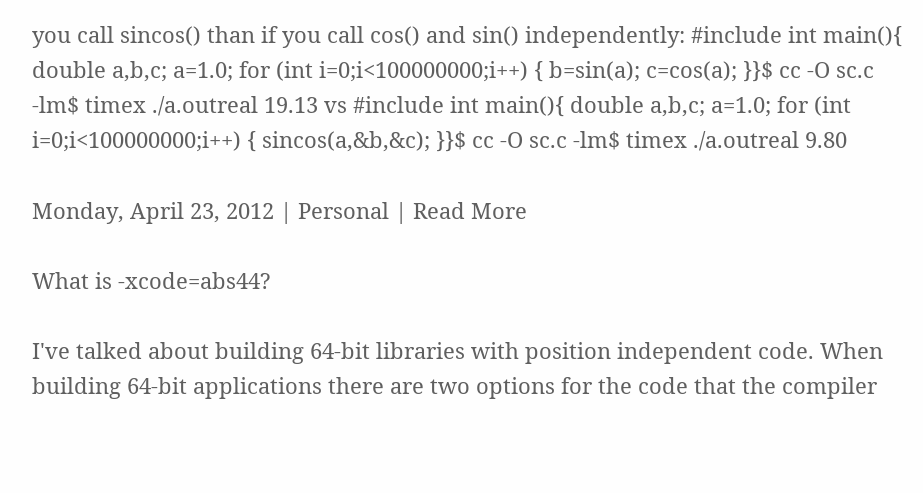you call sincos() than if you call cos() and sin() independently: #include int main(){ double a,b,c; a=1.0; for (int i=0;i<100000000;i++) { b=sin(a); c=cos(a); }}$ cc -O sc.c -lm$ timex ./a.outreal 19.13 vs #include int main(){ double a,b,c; a=1.0; for (int i=0;i<100000000;i++) { sincos(a,&b,&c); }}$ cc -O sc.c -lm$ timex ./a.outreal 9.80

Monday, April 23, 2012 | Personal | Read More

What is -xcode=abs44?

I've talked about building 64-bit libraries with position independent code. When building 64-bit applications there are two options for the code that the compiler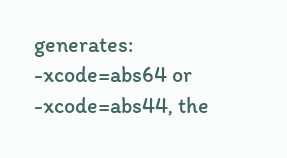generates: -xcode=abs64 or -xcode=abs44, the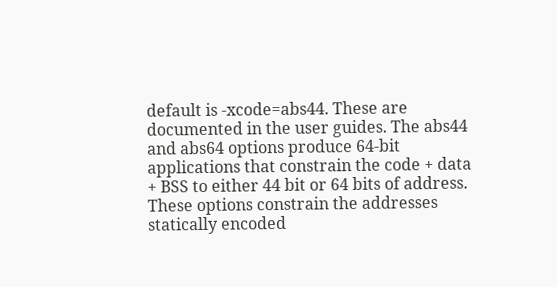default is -xcode=abs44. These are documented in the user guides. The abs44 and abs64 options produce 64-bit applications that constrain the code + data + BSS to either 44 bit or 64 bits of address. These options constrain the addresses statically encoded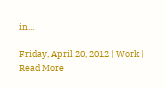in...

Friday, April 20, 2012 | Work | Read More